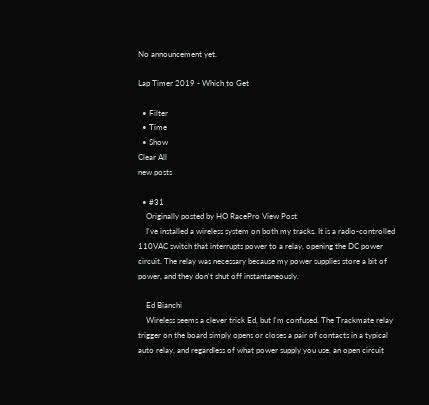No announcement yet.

Lap Timer 2019 - Which to Get

  • Filter
  • Time
  • Show
Clear All
new posts

  • #31
    Originally posted by HO RacePro View Post
    I've installed a wireless system on both my tracks. It is a radio-controlled 110VAC switch that interrupts power to a relay, opening the DC power circuit. The relay was necessary because my power supplies store a bit of power, and they don't shut off instantaneously.

    Ed Bianchi
    Wireless seems a clever trick Ed, but I'm confused. The Trackmate relay trigger on the board simply opens or closes a pair of contacts in a typical auto relay, and regardless of what power supply you use, an open circuit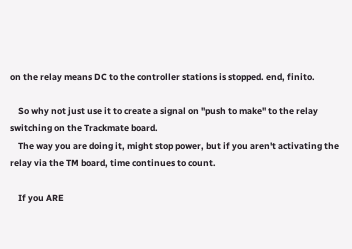on the relay means DC to the controller stations is stopped. end, finito.

    So why not just use it to create a signal on "push to make" to the relay switching on the Trackmate board.
    The way you are doing it, might stop power, but if you aren't activating the relay via the TM board, time continues to count.

    If you ARE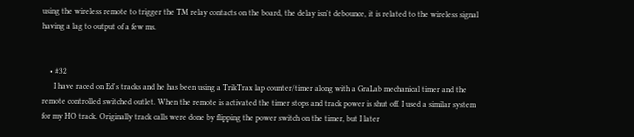using the wireless remote to trigger the TM relay contacts on the board, the delay isn't debounce, it is related to the wireless signal having a lag to output of a few ms.


    • #32
      I have raced on Ed's tracks and he has been using a TrikTrax lap counter/timer along with a GraLab mechanical timer and the remote controlled switched outlet. When the remote is activated the timer stops and track power is shut off. I used a similar system for my HO track. Originally track calls were done by flipping the power switch on the timer, but I later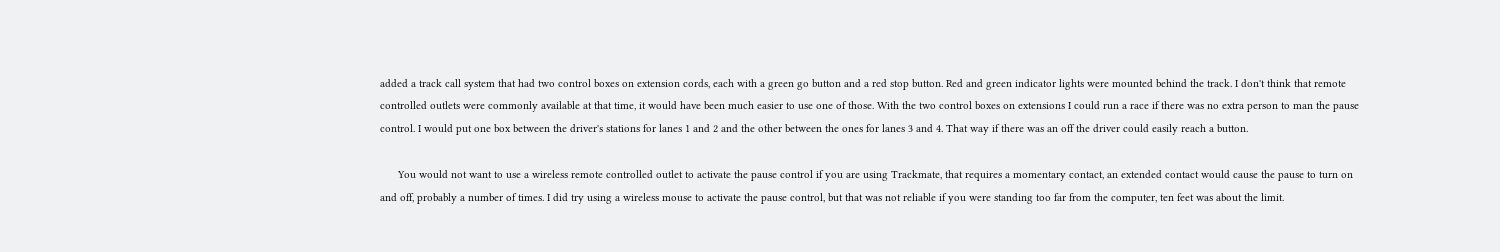added a track call system that had two control boxes on extension cords, each with a green go button and a red stop button. Red and green indicator lights were mounted behind the track. I don't think that remote controlled outlets were commonly available at that time, it would have been much easier to use one of those. With the two control boxes on extensions I could run a race if there was no extra person to man the pause control. I would put one box between the driver's stations for lanes 1 and 2 and the other between the ones for lanes 3 and 4. That way if there was an off the driver could easily reach a button.

      You would not want to use a wireless remote controlled outlet to activate the pause control if you are using Trackmate, that requires a momentary contact, an extended contact would cause the pause to turn on and off, probably a number of times. I did try using a wireless mouse to activate the pause control, but that was not reliable if you were standing too far from the computer, ten feet was about the limit.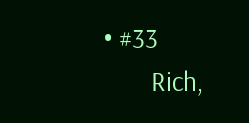• #33
        Rich,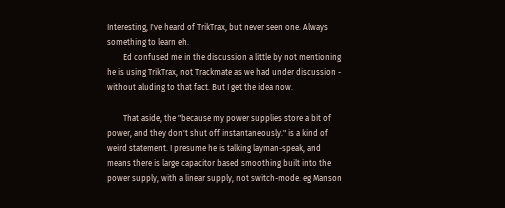Interesting, I've heard of TrikTrax, but never seen one. Always something to learn eh.
        Ed confused me in the discussion a little by not mentioning he is using TrikTrax, not Trackmate as we had under discussion - without aluding to that fact. But I get the idea now.

        That aside, the "because my power supplies store a bit of power, and they don't shut off instantaneously." is a kind of weird statement. I presume he is talking layman-speak, and means there is large capacitor based smoothing built into the power supply, with a linear supply, not switch-mode. eg Manson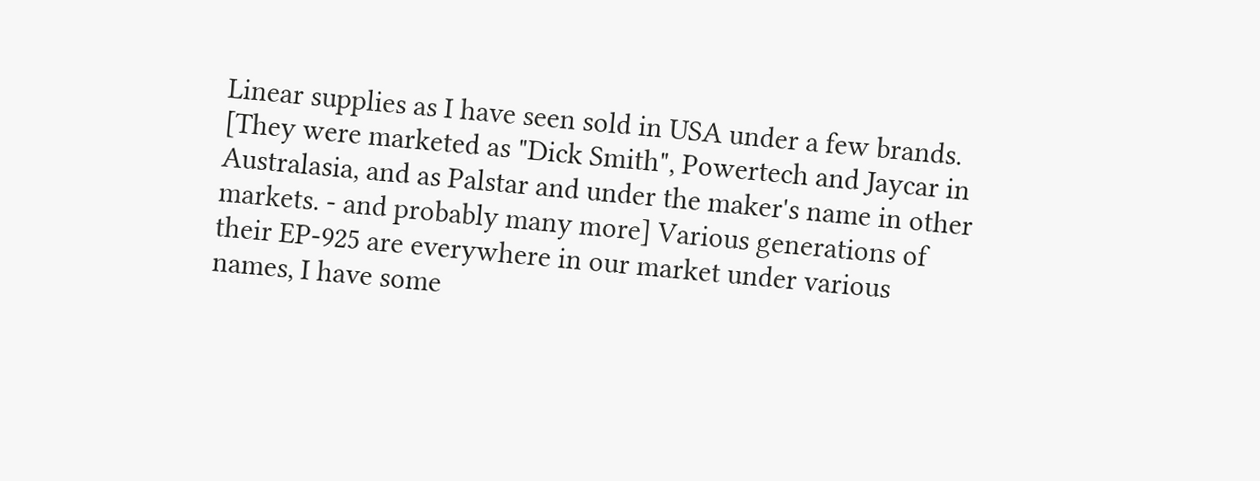Linear supplies as I have seen sold in USA under a few brands. [They were marketed as "Dick Smith", Powertech and Jaycar in Australasia, and as Palstar and under the maker's name in other markets. - and probably many more] Various generations of their EP-925 are everywhere in our market under various names, I have some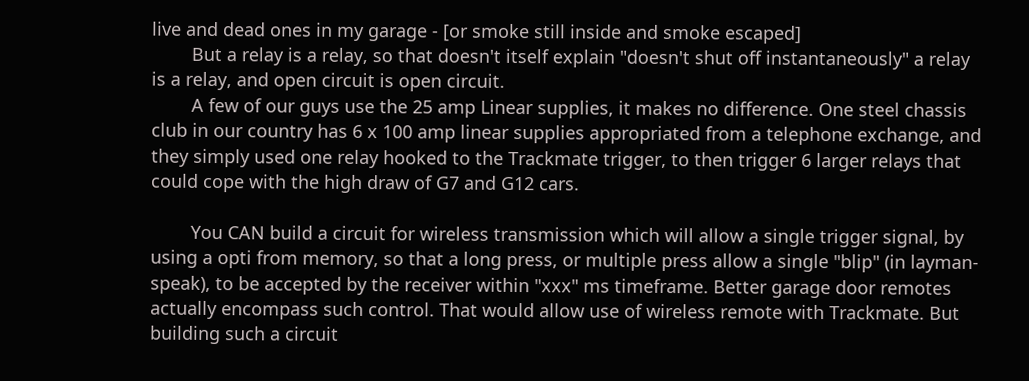live and dead ones in my garage - [or smoke still inside and smoke escaped]
        But a relay is a relay, so that doesn't itself explain "doesn't shut off instantaneously" a relay is a relay, and open circuit is open circuit.
        A few of our guys use the 25 amp Linear supplies, it makes no difference. One steel chassis club in our country has 6 x 100 amp linear supplies appropriated from a telephone exchange, and they simply used one relay hooked to the Trackmate trigger, to then trigger 6 larger relays that could cope with the high draw of G7 and G12 cars.

        You CAN build a circuit for wireless transmission which will allow a single trigger signal, by using a opti from memory, so that a long press, or multiple press allow a single "blip" (in layman-speak), to be accepted by the receiver within "xxx" ms timeframe. Better garage door remotes actually encompass such control. That would allow use of wireless remote with Trackmate. But building such a circuit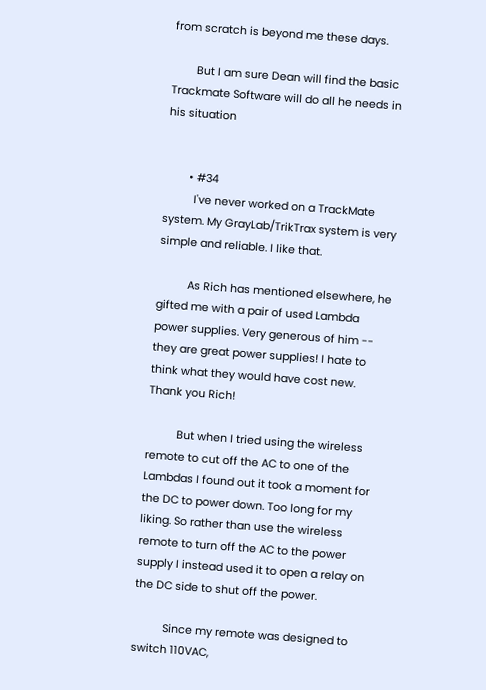from scratch is beyond me these days.

        But I am sure Dean will find the basic Trackmate Software will do all he needs in his situation


        • #34
          I've never worked on a TrackMate system. My GrayLab/TrikTrax system is very simple and reliable. I like that.

          As Rich has mentioned elsewhere, he gifted me with a pair of used Lambda power supplies. Very generous of him -- they are great power supplies! I hate to think what they would have cost new. Thank you Rich!

          But when I tried using the wireless remote to cut off the AC to one of the Lambdas I found out it took a moment for the DC to power down. Too long for my liking. So rather than use the wireless remote to turn off the AC to the power supply I instead used it to open a relay on the DC side to shut off the power.

          Since my remote was designed to switch 110VAC,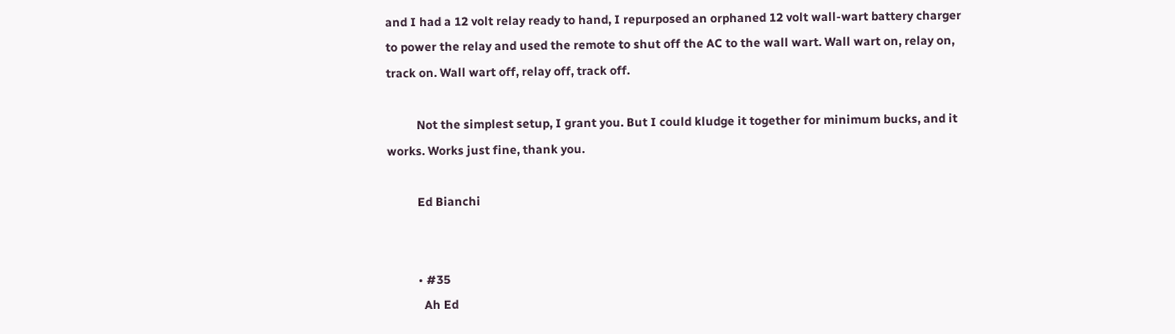and I had a 12 volt relay ready to hand, I repurposed an orphaned 12 volt wall-wart battery charger to power the relay and used the remote to shut off the AC to the wall wart. Wall wart on, relay on, track on. Wall wart off, relay off, track off.

          Not the simplest setup, I grant you. But I could kludge it together for minimum bucks, and it works. Works just fine, thank you.

          Ed Bianchi


          • #35
            Ah Ed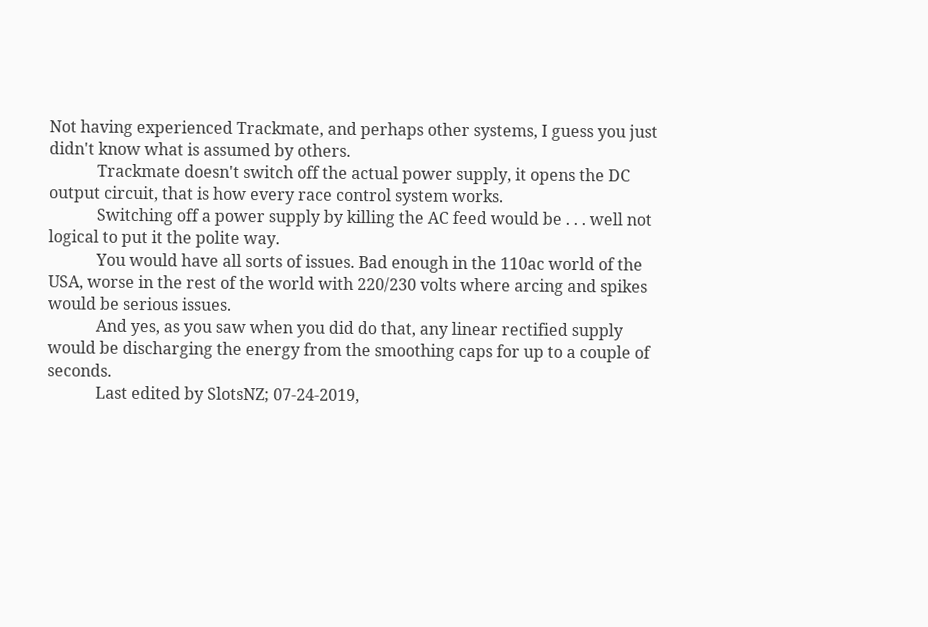Not having experienced Trackmate, and perhaps other systems, I guess you just didn't know what is assumed by others.
            Trackmate doesn't switch off the actual power supply, it opens the DC output circuit, that is how every race control system works.
            Switching off a power supply by killing the AC feed would be . . . well not logical to put it the polite way.
            You would have all sorts of issues. Bad enough in the 110ac world of the USA, worse in the rest of the world with 220/230 volts where arcing and spikes would be serious issues.
            And yes, as you saw when you did do that, any linear rectified supply would be discharging the energy from the smoothing caps for up to a couple of seconds.
            Last edited by SlotsNZ; 07-24-2019,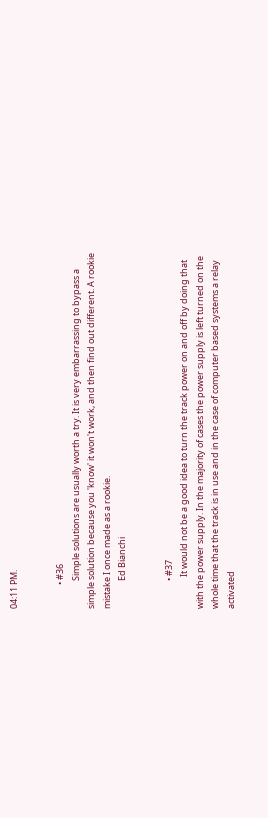04:11 PM.


            • #36
              Simple solutions are usually worth a try. It is very embarrassing to bypass a simple solution because you 'know' it won't work, and then find out different. A rookie mistake I once made as a rookie.
              Ed Bianchi


              • #37
                It would not be a good idea to turn the track power on and off by doing that with the power supply. In the majority of cases the power supply is left turned on the whole time that the track is in use and in the case of computer based systems a relay activated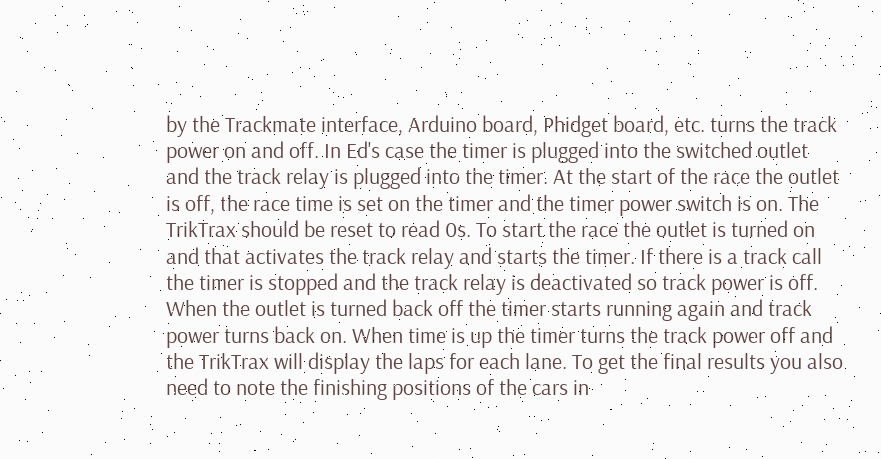by the Trackmate interface, Arduino board, Phidget board, etc. turns the track power on and off. In Ed's case the timer is plugged into the switched outlet and the track relay is plugged into the timer. At the start of the race the outlet is off, the race time is set on the timer and the timer power switch is on. The TrikTrax should be reset to read 0s. To start the race the outlet is turned on and that activates the track relay and starts the timer. If there is a track call the timer is stopped and the track relay is deactivated so track power is off. When the outlet is turned back off the timer starts running again and track power turns back on. When time is up the timer turns the track power off and the TrikTrax will display the laps for each lane. To get the final results you also need to note the finishing positions of the cars in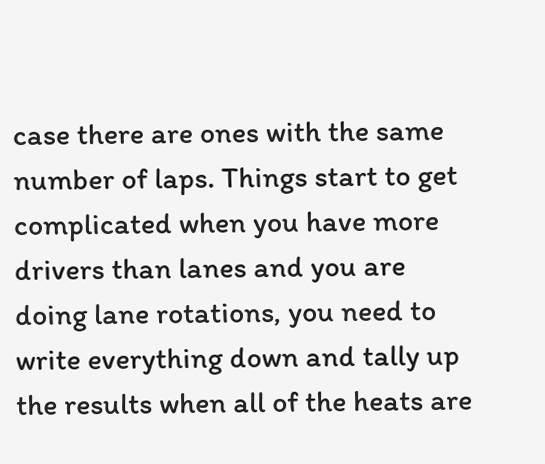case there are ones with the same number of laps. Things start to get complicated when you have more drivers than lanes and you are doing lane rotations, you need to write everything down and tally up the results when all of the heats are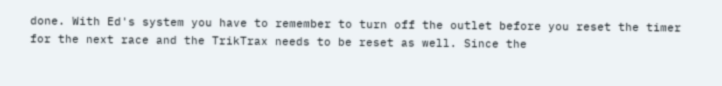done. With Ed's system you have to remember to turn off the outlet before you reset the timer for the next race and the TrikTrax needs to be reset as well. Since the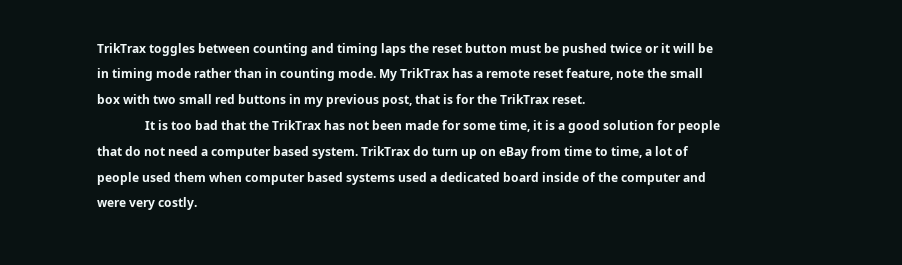TrikTrax toggles between counting and timing laps the reset button must be pushed twice or it will be in timing mode rather than in counting mode. My TrikTrax has a remote reset feature, note the small box with two small red buttons in my previous post, that is for the TrikTrax reset.
                It is too bad that the TrikTrax has not been made for some time, it is a good solution for people that do not need a computer based system. TrikTrax do turn up on eBay from time to time, a lot of people used them when computer based systems used a dedicated board inside of the computer and were very costly.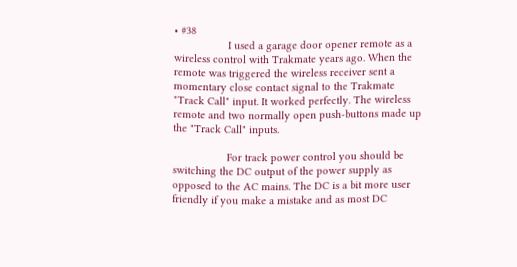• #38
                  I used a garage door opener remote as a wireless control with Trakmate years ago. When the remote was triggered the wireless receiver sent a momentary close contact signal to the Trakmate "Track Call" input. It worked perfectly. The wireless remote and two normally open push-buttons made up the "Track Call" inputs.

                  For track power control you should be switching the DC output of the power supply as opposed to the AC mains. The DC is a bit more user friendly if you make a mistake and as most DC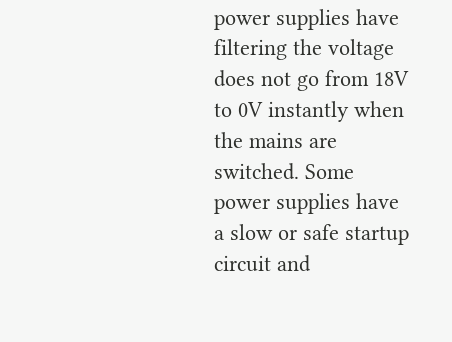power supplies have filtering the voltage does not go from 18V to 0V instantly when the mains are switched. Some power supplies have a slow or safe startup circuit and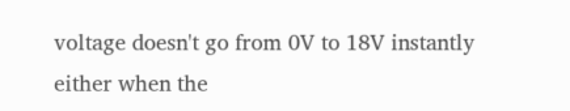voltage doesn't go from 0V to 18V instantly either when the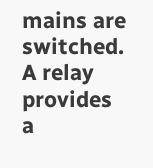mains are switched. A relay provides a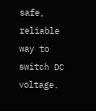safe, reliable way to switch DC voltage.